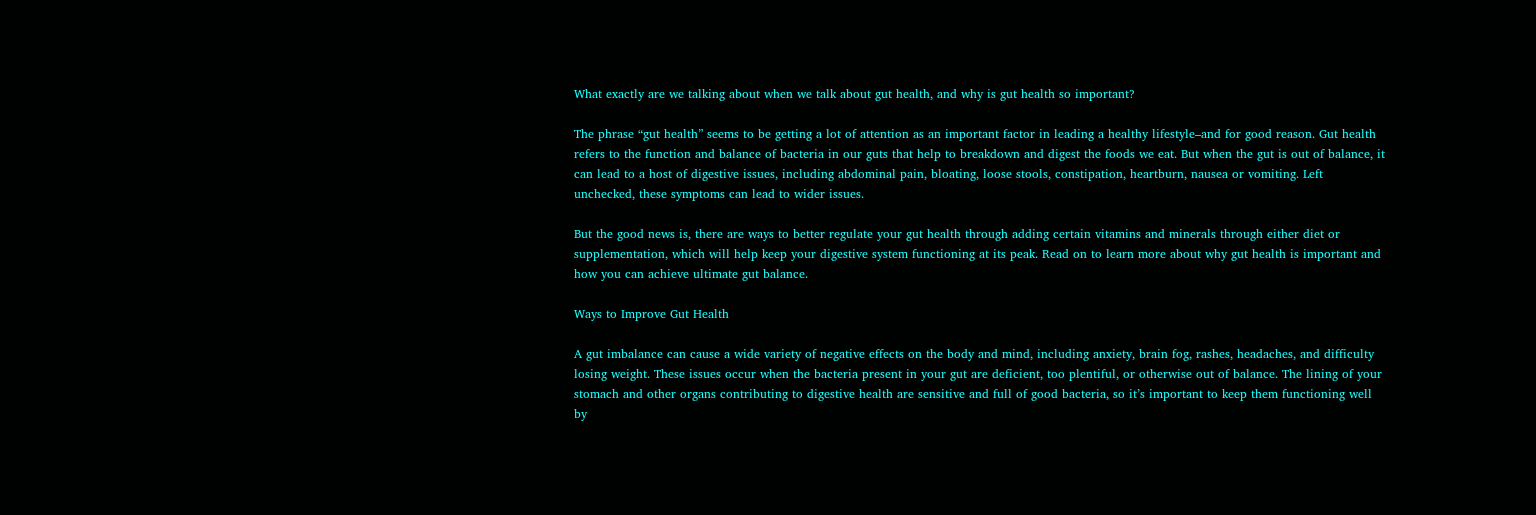What exactly are we talking about when we talk about gut health, and why is gut health so important?

The phrase “gut health” seems to be getting a lot of attention as an important factor in leading a healthy lifestyle–and for good reason. Gut health refers to the function and balance of bacteria in our guts that help to breakdown and digest the foods we eat. But when the gut is out of balance, it can lead to a host of digestive issues, including abdominal pain, bloating, loose stools, constipation, heartburn, nausea or vomiting. Left unchecked, these symptoms can lead to wider issues.

But the good news is, there are ways to better regulate your gut health through adding certain vitamins and minerals through either diet or supplementation, which will help keep your digestive system functioning at its peak. Read on to learn more about why gut health is important and how you can achieve ultimate gut balance.

Ways to Improve Gut Health

A gut imbalance can cause a wide variety of negative effects on the body and mind, including anxiety, brain fog, rashes, headaches, and difficulty losing weight. These issues occur when the bacteria present in your gut are deficient, too plentiful, or otherwise out of balance. The lining of your stomach and other organs contributing to digestive health are sensitive and full of good bacteria, so it’s important to keep them functioning well by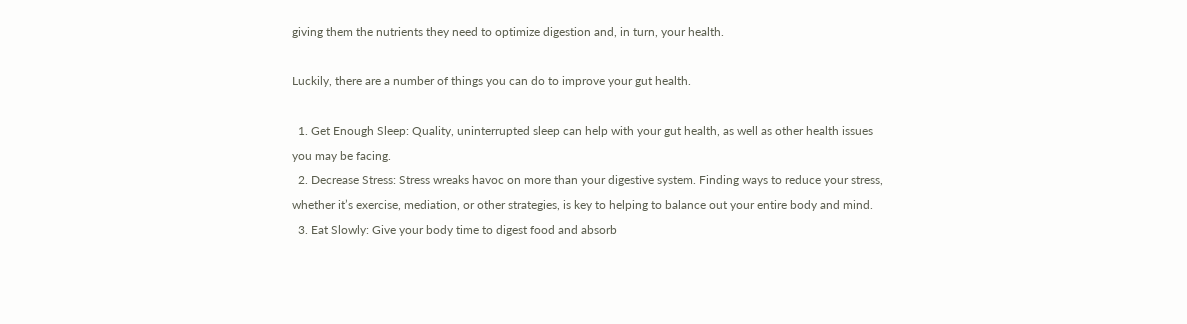giving them the nutrients they need to optimize digestion and, in turn, your health.

Luckily, there are a number of things you can do to improve your gut health.

  1. Get Enough Sleep: Quality, uninterrupted sleep can help with your gut health, as well as other health issues you may be facing.
  2. Decrease Stress: Stress wreaks havoc on more than your digestive system. Finding ways to reduce your stress, whether it’s exercise, mediation, or other strategies, is key to helping to balance out your entire body and mind.
  3. Eat Slowly: Give your body time to digest food and absorb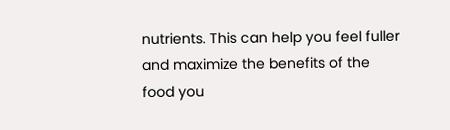nutrients. This can help you feel fuller and maximize the benefits of the food you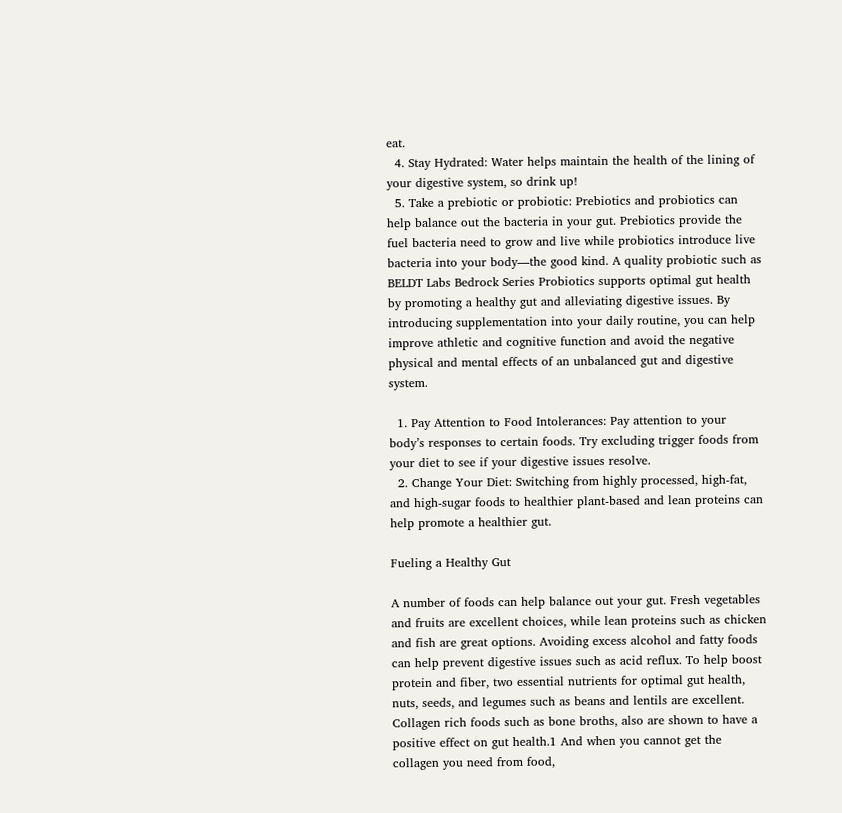eat.
  4. Stay Hydrated: Water helps maintain the health of the lining of your digestive system, so drink up!
  5. Take a prebiotic or probiotic: Prebiotics and probiotics can help balance out the bacteria in your gut. Prebiotics provide the fuel bacteria need to grow and live while probiotics introduce live bacteria into your body—the good kind. A quality probiotic such as BELDT Labs Bedrock Series Probiotics supports optimal gut health by promoting a healthy gut and alleviating digestive issues. By introducing supplementation into your daily routine, you can help improve athletic and cognitive function and avoid the negative physical and mental effects of an unbalanced gut and digestive system.

  1. Pay Attention to Food Intolerances: Pay attention to your body’s responses to certain foods. Try excluding trigger foods from your diet to see if your digestive issues resolve.
  2. Change Your Diet: Switching from highly processed, high-fat, and high-sugar foods to healthier plant-based and lean proteins can help promote a healthier gut.

Fueling a Healthy Gut

A number of foods can help balance out your gut. Fresh vegetables and fruits are excellent choices, while lean proteins such as chicken and fish are great options. Avoiding excess alcohol and fatty foods can help prevent digestive issues such as acid reflux. To help boost protein and fiber, two essential nutrients for optimal gut health, nuts, seeds, and legumes such as beans and lentils are excellent. Collagen rich foods such as bone broths, also are shown to have a positive effect on gut health.1 And when you cannot get the collagen you need from food,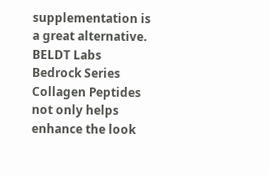supplementation is a great alternative. BELDT Labs Bedrock Series Collagen Peptides not only helps enhance the look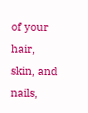of your hair, skin, and nails,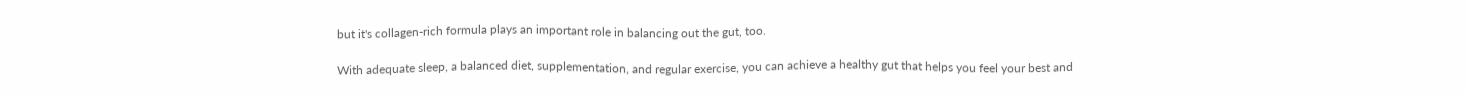but it's collagen-rich formula plays an important role in balancing out the gut, too.

With adequate sleep, a balanced diet, supplementation, and regular exercise, you can achieve a healthy gut that helps you feel your best and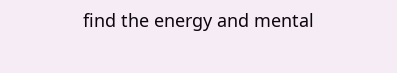find the energy and mental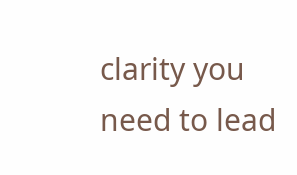clarity you need to lead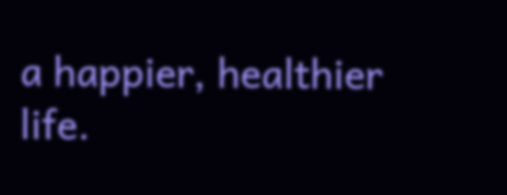a happier, healthier life.